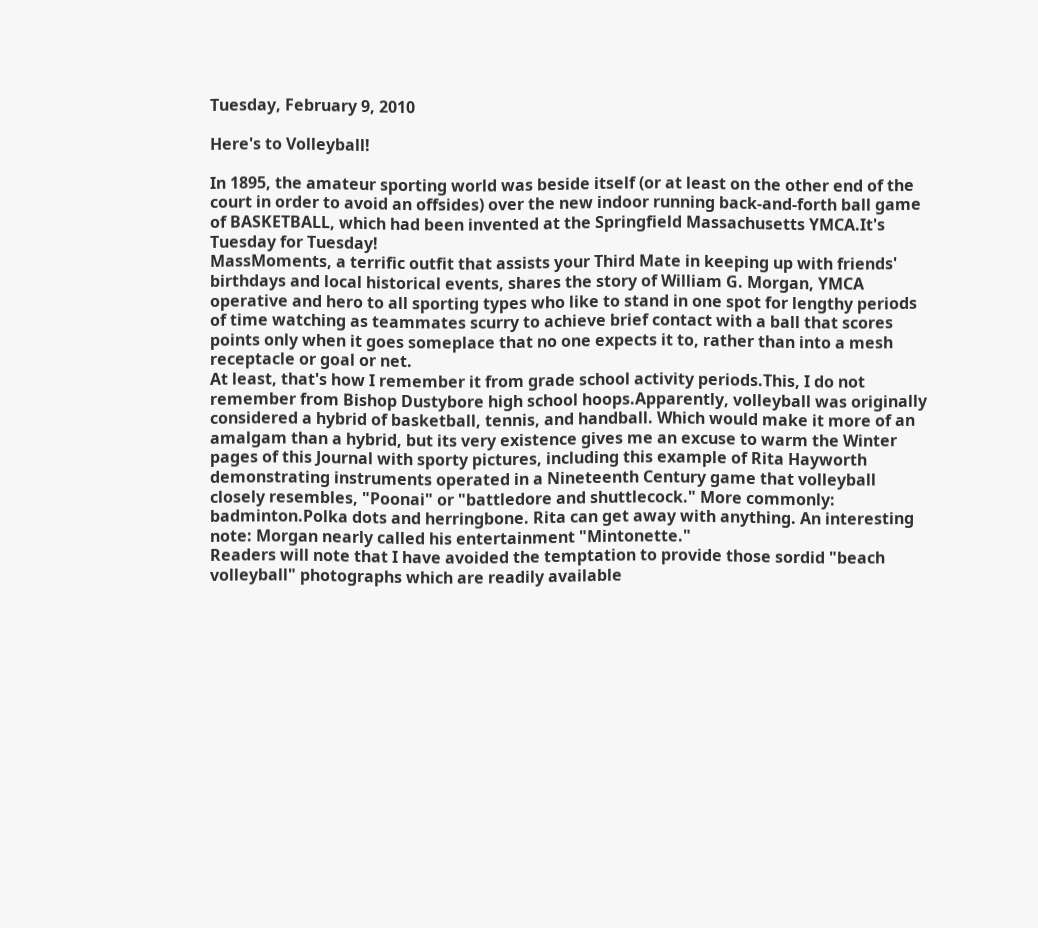Tuesday, February 9, 2010

Here's to Volleyball!

In 1895, the amateur sporting world was beside itself (or at least on the other end of the court in order to avoid an offsides) over the new indoor running back-and-forth ball game of BASKETBALL, which had been invented at the Springfield Massachusetts YMCA.It's Tuesday for Tuesday!
MassMoments, a terrific outfit that assists your Third Mate in keeping up with friends' birthdays and local historical events, shares the story of William G. Morgan, YMCA operative and hero to all sporting types who like to stand in one spot for lengthy periods of time watching as teammates scurry to achieve brief contact with a ball that scores points only when it goes someplace that no one expects it to, rather than into a mesh receptacle or goal or net.
At least, that's how I remember it from grade school activity periods.This, I do not remember from Bishop Dustybore high school hoops.Apparently, volleyball was originally considered a hybrid of basketball, tennis, and handball. Which would make it more of an amalgam than a hybrid, but its very existence gives me an excuse to warm the Winter pages of this Journal with sporty pictures, including this example of Rita Hayworth demonstrating instruments operated in a Nineteenth Century game that volleyball closely resembles, "Poonai" or "battledore and shuttlecock." More commonly: badminton.Polka dots and herringbone. Rita can get away with anything. An interesting note: Morgan nearly called his entertainment "Mintonette."
Readers will note that I have avoided the temptation to provide those sordid "beach volleyball" photographs which are readily available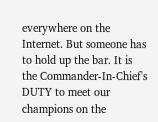everywhere on the Internet. But someone has to hold up the bar. It is the Commander-In-Chief's DUTY to meet our champions on the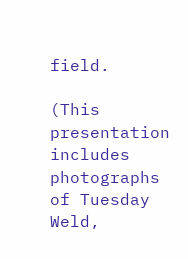field.

(This presentation includes photographs of Tuesday Weld,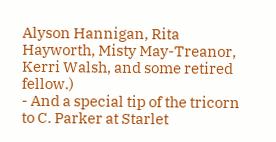Alyson Hannigan, Rita Hayworth, Misty May-Treanor, Kerri Walsh, and some retired fellow.)
- And a special tip of the tricorn to C. Parker at Starlet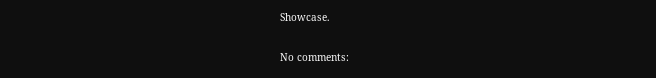Showcase.

No comments: